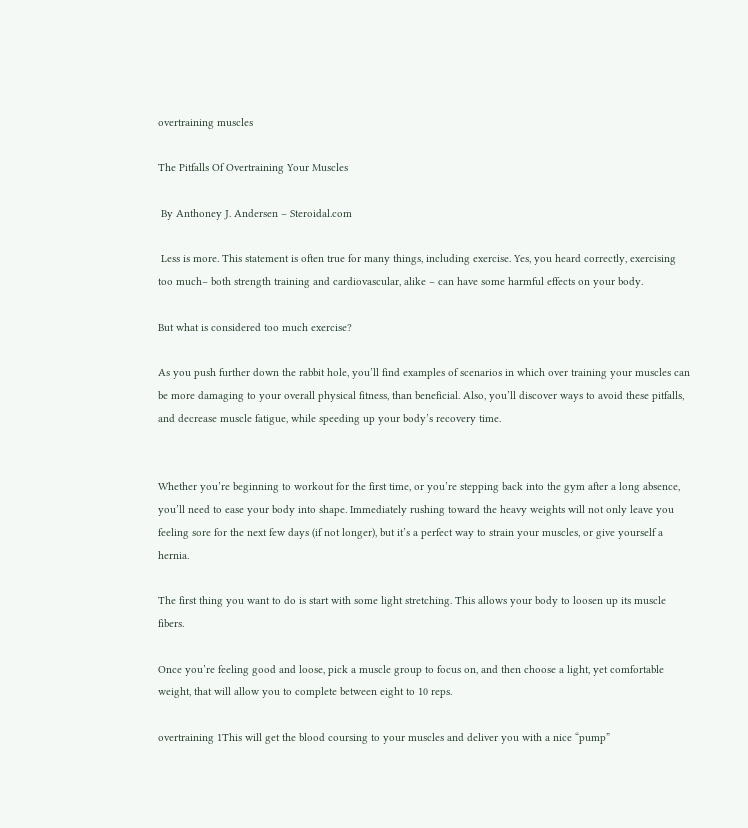overtraining muscles

The Pitfalls Of Overtraining Your Muscles

 By Anthoney J. Andersen – Steroidal.com

 Less is more. This statement is often true for many things, including exercise. Yes, you heard correctly, exercising too much– both strength training and cardiovascular, alike – can have some harmful effects on your body.

But what is considered too much exercise?

As you push further down the rabbit hole, you’ll find examples of scenarios in which over training your muscles can be more damaging to your overall physical fitness, than beneficial. Also, you’ll discover ways to avoid these pitfalls, and decrease muscle fatigue, while speeding up your body’s recovery time.


Whether you’re beginning to workout for the first time, or you’re stepping back into the gym after a long absence, you’ll need to ease your body into shape. Immediately rushing toward the heavy weights will not only leave you feeling sore for the next few days (if not longer), but it’s a perfect way to strain your muscles, or give yourself a hernia.

The first thing you want to do is start with some light stretching. This allows your body to loosen up its muscle fibers.

Once you’re feeling good and loose, pick a muscle group to focus on, and then choose a light, yet comfortable weight, that will allow you to complete between eight to 10 reps.

overtraining 1This will get the blood coursing to your muscles and deliver you with a nice “pump”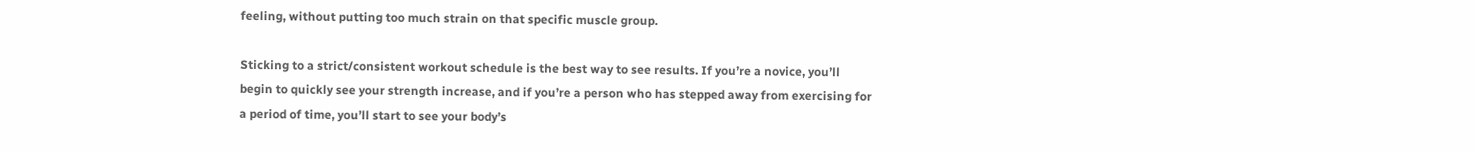feeling, without putting too much strain on that specific muscle group.

Sticking to a strict/consistent workout schedule is the best way to see results. If you’re a novice, you’ll begin to quickly see your strength increase, and if you’re a person who has stepped away from exercising for a period of time, you’ll start to see your body’s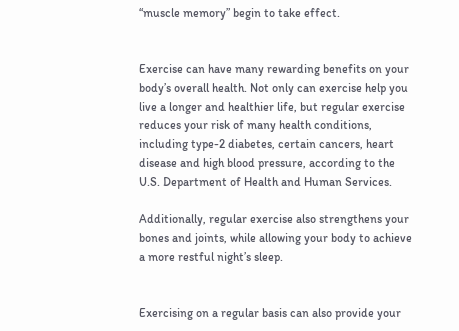“muscle memory” begin to take effect.


Exercise can have many rewarding benefits on your body’s overall health. Not only can exercise help you live a longer and healthier life, but regular exercise reduces your risk of many health conditions, including type-2 diabetes, certain cancers, heart disease and high blood pressure, according to the U.S. Department of Health and Human Services.

Additionally, regular exercise also strengthens your bones and joints, while allowing your body to achieve a more restful night’s sleep.


Exercising on a regular basis can also provide your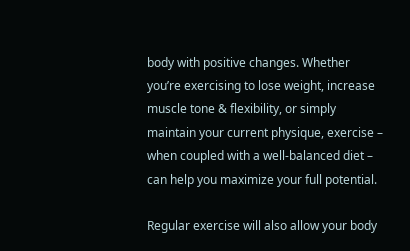body with positive changes. Whether you’re exercising to lose weight, increase muscle tone & flexibility, or simply maintain your current physique, exercise – when coupled with a well-balanced diet – can help you maximize your full potential.

Regular exercise will also allow your body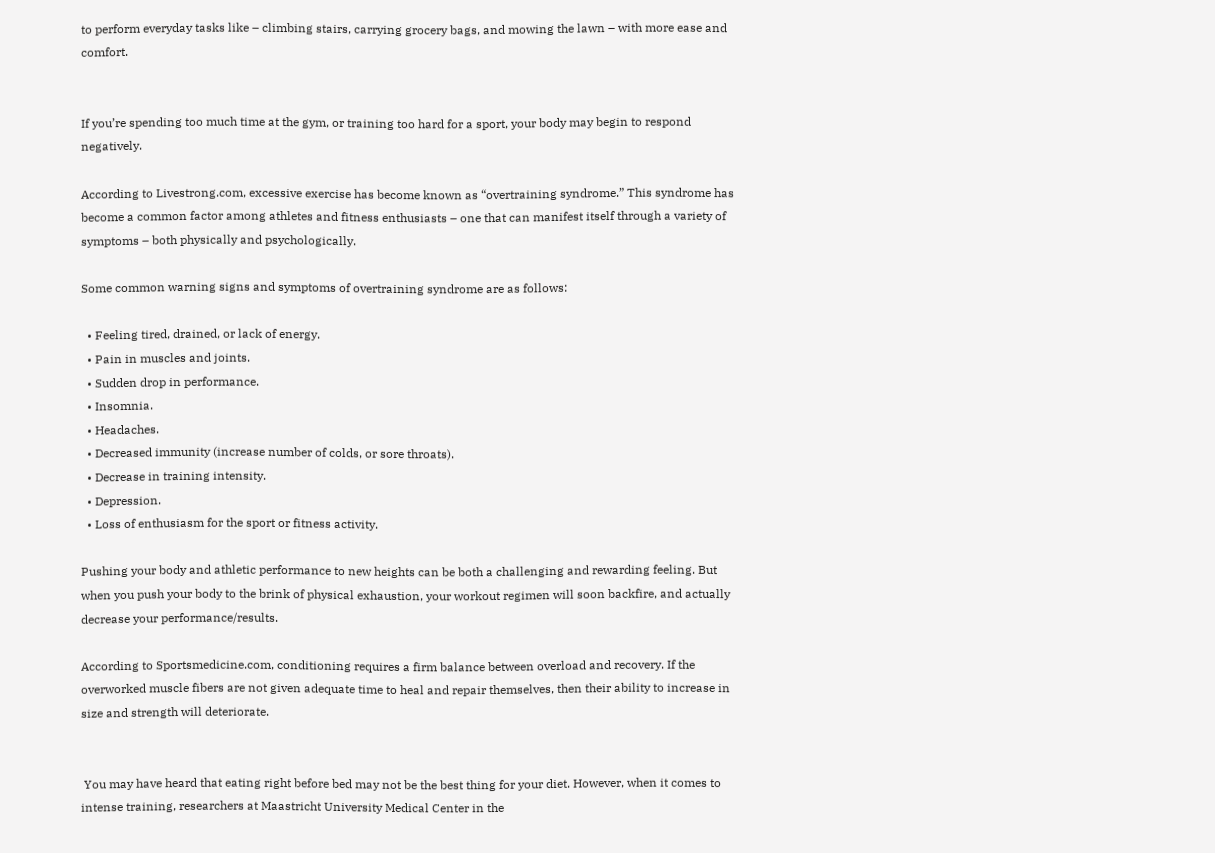to perform everyday tasks like – climbing stairs, carrying grocery bags, and mowing the lawn – with more ease and comfort.


If you’re spending too much time at the gym, or training too hard for a sport, your body may begin to respond negatively.

According to Livestrong.com, excessive exercise has become known as “overtraining syndrome.” This syndrome has become a common factor among athletes and fitness enthusiasts – one that can manifest itself through a variety of symptoms – both physically and psychologically.

Some common warning signs and symptoms of overtraining syndrome are as follows:

  • Feeling tired, drained, or lack of energy.
  • Pain in muscles and joints.
  • Sudden drop in performance.
  • Insomnia.
  • Headaches.
  • Decreased immunity (increase number of colds, or sore throats).
  • Decrease in training intensity.
  • Depression.
  • Loss of enthusiasm for the sport or fitness activity.

Pushing your body and athletic performance to new heights can be both a challenging and rewarding feeling. But when you push your body to the brink of physical exhaustion, your workout regimen will soon backfire, and actually decrease your performance/results.

According to Sportsmedicine.com, conditioning requires a firm balance between overload and recovery. If the overworked muscle fibers are not given adequate time to heal and repair themselves, then their ability to increase in size and strength will deteriorate.


 You may have heard that eating right before bed may not be the best thing for your diet. However, when it comes to intense training, researchers at Maastricht University Medical Center in the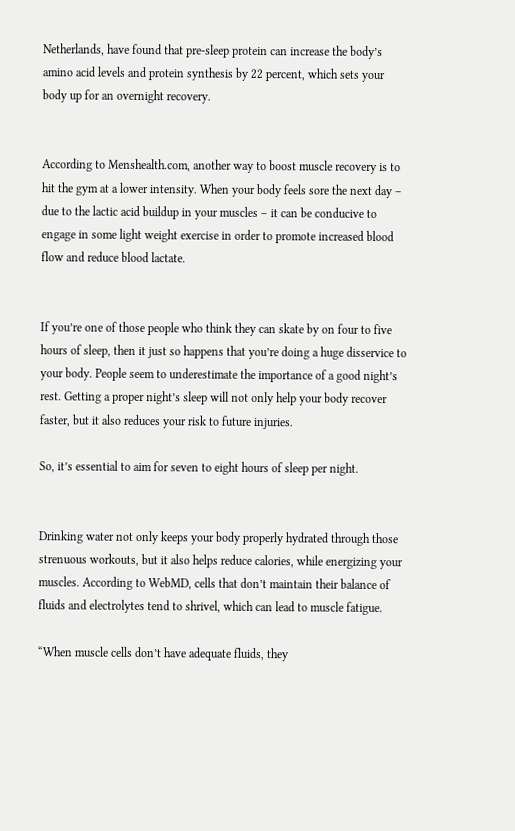Netherlands, have found that pre-sleep protein can increase the body’s amino acid levels and protein synthesis by 22 percent, which sets your body up for an overnight recovery.


According to Menshealth.com, another way to boost muscle recovery is to hit the gym at a lower intensity. When your body feels sore the next day – due to the lactic acid buildup in your muscles – it can be conducive to engage in some light weight exercise in order to promote increased blood flow and reduce blood lactate.


If you’re one of those people who think they can skate by on four to five hours of sleep, then it just so happens that you’re doing a huge disservice to your body. People seem to underestimate the importance of a good night’s rest. Getting a proper night’s sleep will not only help your body recover faster, but it also reduces your risk to future injuries.

So, it’s essential to aim for seven to eight hours of sleep per night.


Drinking water not only keeps your body properly hydrated through those strenuous workouts, but it also helps reduce calories, while energizing your muscles. According to WebMD, cells that don’t maintain their balance of fluids and electrolytes tend to shrivel, which can lead to muscle fatigue.

“When muscle cells don’t have adequate fluids, they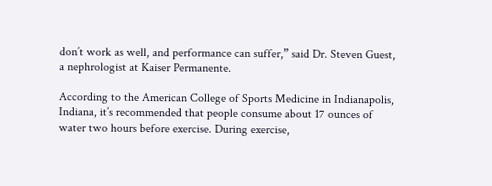don’t work as well, and performance can suffer,” said Dr. Steven Guest, a nephrologist at Kaiser Permanente.

According to the American College of Sports Medicine in Indianapolis, Indiana, it’s recommended that people consume about 17 ounces of water two hours before exercise. During exercise,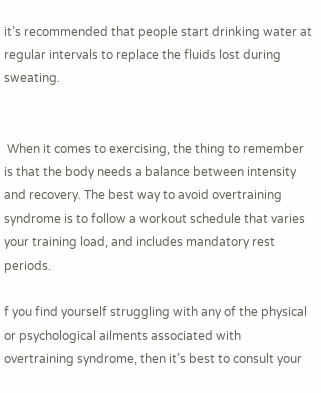it’s recommended that people start drinking water at regular intervals to replace the fluids lost during sweating.


 When it comes to exercising, the thing to remember is that the body needs a balance between intensity and recovery. The best way to avoid overtraining syndrome is to follow a workout schedule that varies your training load, and includes mandatory rest periods.

f you find yourself struggling with any of the physical or psychological ailments associated with overtraining syndrome, then it’s best to consult your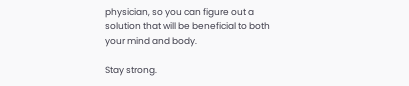physician, so you can figure out a solution that will be beneficial to both your mind and body.

Stay strong.